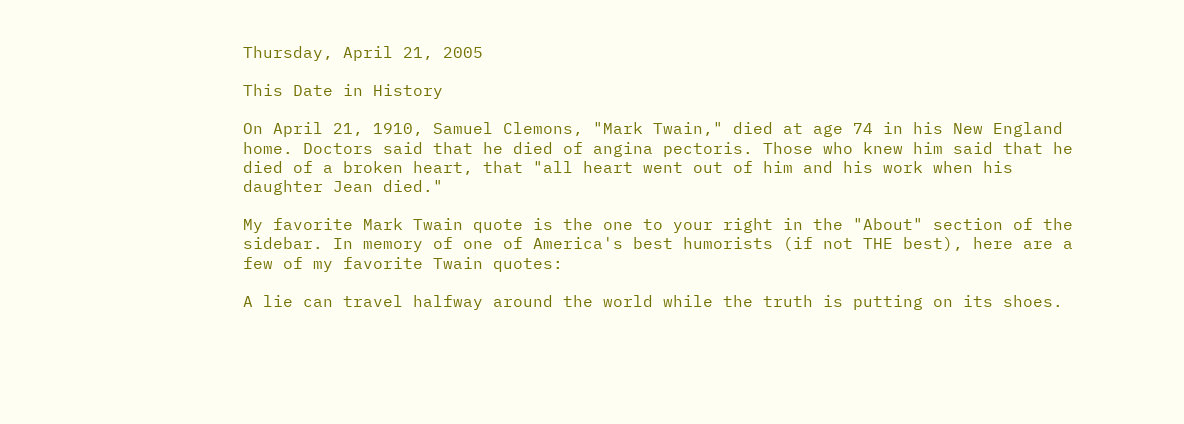Thursday, April 21, 2005

This Date in History

On April 21, 1910, Samuel Clemons, "Mark Twain," died at age 74 in his New England home. Doctors said that he died of angina pectoris. Those who knew him said that he died of a broken heart, that "all heart went out of him and his work when his daughter Jean died."

My favorite Mark Twain quote is the one to your right in the "About" section of the sidebar. In memory of one of America's best humorists (if not THE best), here are a few of my favorite Twain quotes:

A lie can travel halfway around the world while the truth is putting on its shoes.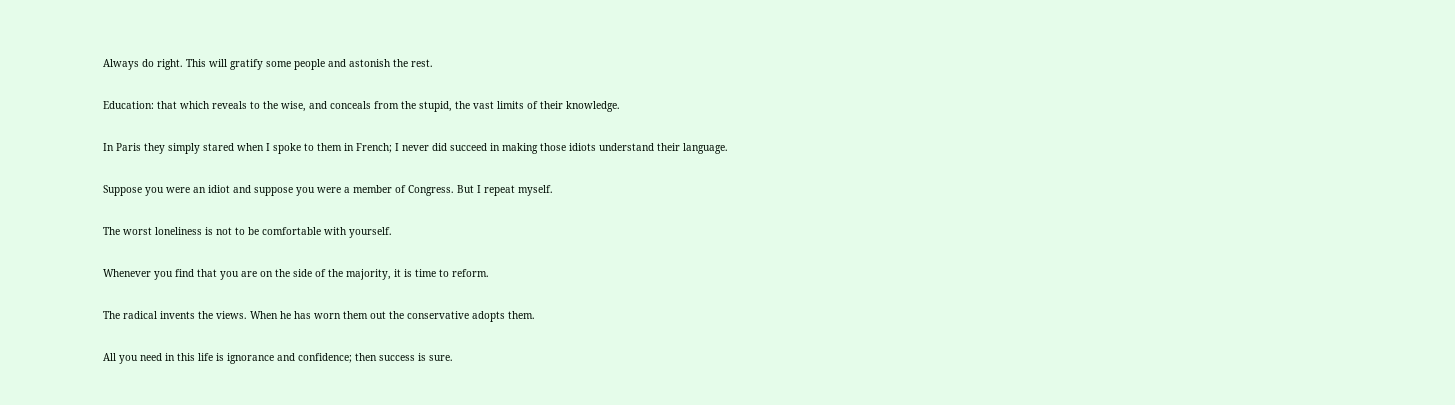Always do right. This will gratify some people and astonish the rest.

Education: that which reveals to the wise, and conceals from the stupid, the vast limits of their knowledge.

In Paris they simply stared when I spoke to them in French; I never did succeed in making those idiots understand their language.

Suppose you were an idiot and suppose you were a member of Congress. But I repeat myself.

The worst loneliness is not to be comfortable with yourself.

Whenever you find that you are on the side of the majority, it is time to reform.

The radical invents the views. When he has worn them out the conservative adopts them.

All you need in this life is ignorance and confidence; then success is sure.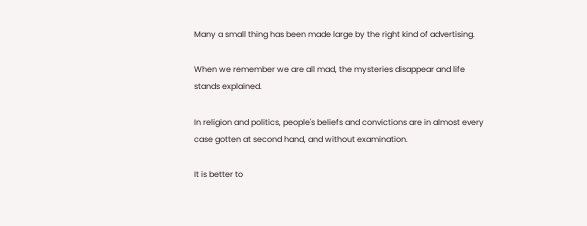Many a small thing has been made large by the right kind of advertising.

When we remember we are all mad, the mysteries disappear and life stands explained.

In religion and politics, people's beliefs and convictions are in almost every case gotten at second hand, and without examination.

It is better to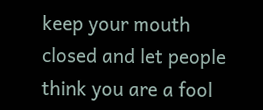keep your mouth closed and let people think you are a fool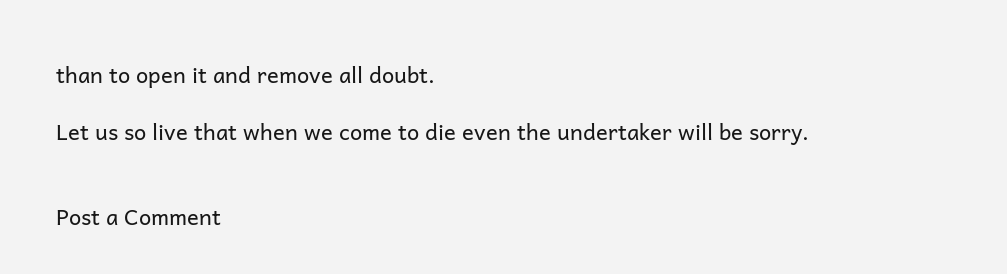than to open it and remove all doubt.

Let us so live that when we come to die even the undertaker will be sorry.


Post a Comment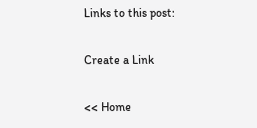Links to this post:

Create a Link

<< Home